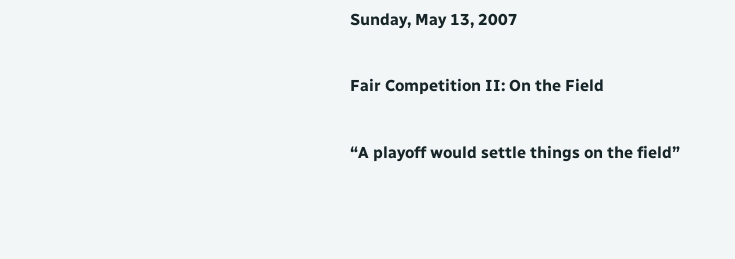Sunday, May 13, 2007

Fair Competition II: On the Field

“A playoff would settle things on the field”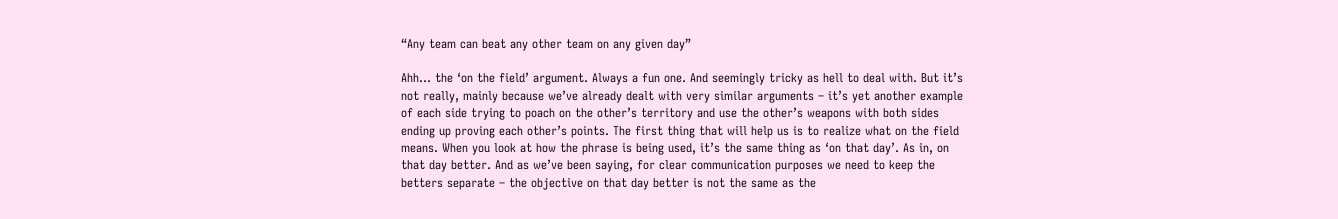“Any team can beat any other team on any given day”

Ahh… the ‘on the field’ argument. Always a fun one. And seemingly tricky as hell to deal with. But it’s not really, mainly because we’ve already dealt with very similar arguments – it’s yet another example of each side trying to poach on the other’s territory and use the other’s weapons with both sides ending up proving each other’s points. The first thing that will help us is to realize what on the field means. When you look at how the phrase is being used, it’s the same thing as ‘on that day’. As in, on that day better. And as we’ve been saying, for clear communication purposes we need to keep the betters separate – the objective on that day better is not the same as the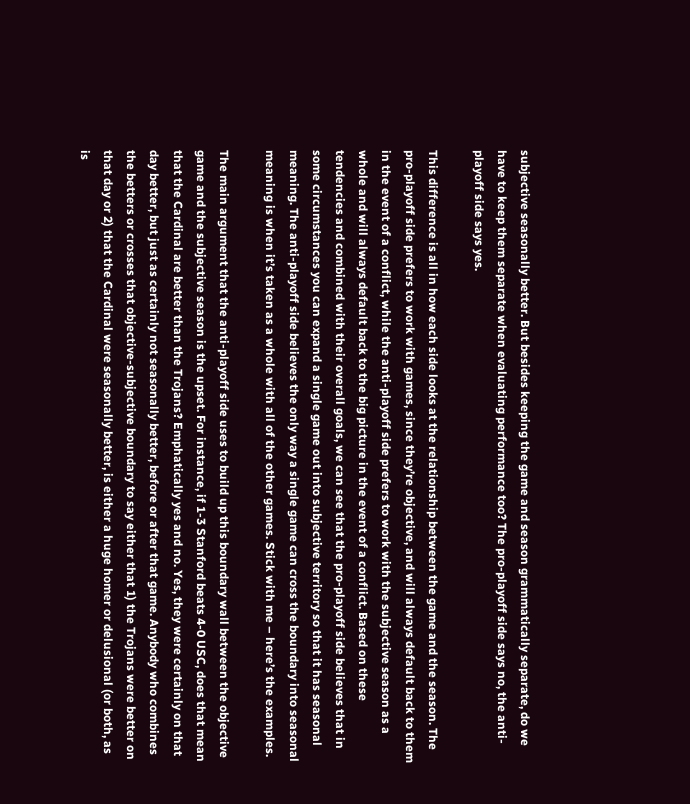subjective seasonally better. But besides keeping the game and season grammatically separate, do we have to keep them separate when evaluating performance too? The pro-playoff side says no, the anti-playoff side says yes.

This difference is all in how each side looks at the relationship between the game and the season. The pro-playoff side prefers to work with games, since they’re objective, and will always default back to them in the event of a conflict, while the anti-playoff side prefers to work with the subjective season as a whole and will always default back to the big picture in the event of a conflict. Based on these tendencies and combined with their overall goals, we can see that the pro-playoff side believes that in some circumstances you can expand a single game out into subjective territory so that it has seasonal meaning. The anti-playoff side believes the only way a single game can cross the boundary into seasonal meaning is when it’s taken as a whole with all of the other games. Stick with me – here’s the examples.

The main argument that the anti-playoff side uses to build up this boundary wall between the objective game and the subjective season is the upset. For instance, if 1-3 Stanford beats 4-0 USC, does that mean that the Cardinal are better than the Trojans? Emphatically yes and no. Yes, they were certainly on that day better, but just as certainly not seasonally better, before or after that game. Anybody who combines the betters or crosses that objective-subjective boundary to say either that 1) the Trojans were better on that day or 2) that the Cardinal were seasonally better, is either a huge homer or delusional (or both, as is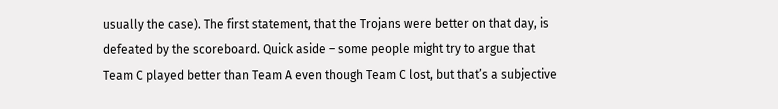usually the case). The first statement, that the Trojans were better on that day, is defeated by the scoreboard. Quick aside – some people might try to argue that Team C played better than Team A even though Team C lost, but that’s a subjective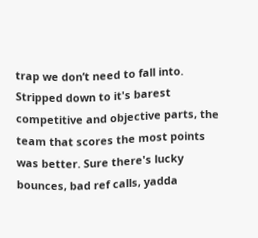trap we don’t need to fall into. Stripped down to it's barest competitive and objective parts, the team that scores the most points was better. Sure there's lucky bounces, bad ref calls, yadda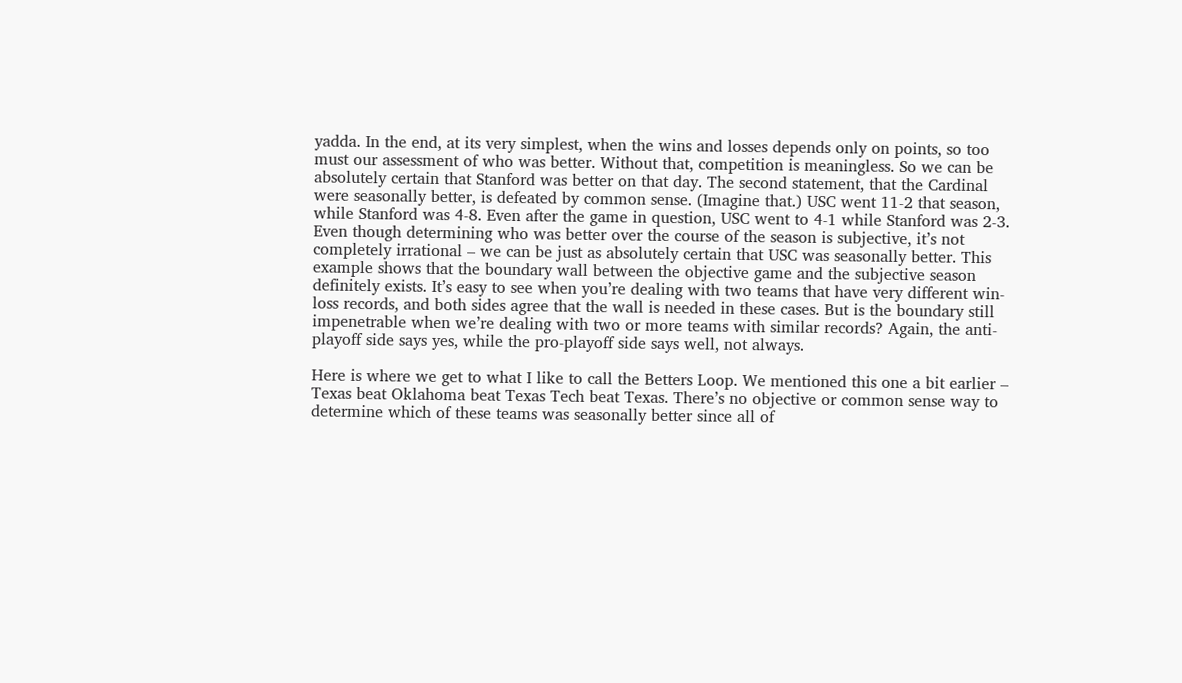yadda. In the end, at its very simplest, when the wins and losses depends only on points, so too must our assessment of who was better. Without that, competition is meaningless. So we can be absolutely certain that Stanford was better on that day. The second statement, that the Cardinal were seasonally better, is defeated by common sense. (Imagine that.) USC went 11-2 that season, while Stanford was 4-8. Even after the game in question, USC went to 4-1 while Stanford was 2-3. Even though determining who was better over the course of the season is subjective, it’s not completely irrational – we can be just as absolutely certain that USC was seasonally better. This example shows that the boundary wall between the objective game and the subjective season definitely exists. It’s easy to see when you’re dealing with two teams that have very different win-loss records, and both sides agree that the wall is needed in these cases. But is the boundary still impenetrable when we’re dealing with two or more teams with similar records? Again, the anti-playoff side says yes, while the pro-playoff side says well, not always.

Here is where we get to what I like to call the Betters Loop. We mentioned this one a bit earlier – Texas beat Oklahoma beat Texas Tech beat Texas. There’s no objective or common sense way to determine which of these teams was seasonally better since all of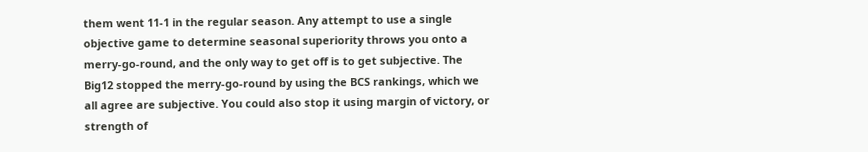them went 11-1 in the regular season. Any attempt to use a single objective game to determine seasonal superiority throws you onto a merry-go-round, and the only way to get off is to get subjective. The Big12 stopped the merry-go-round by using the BCS rankings, which we all agree are subjective. You could also stop it using margin of victory, or strength of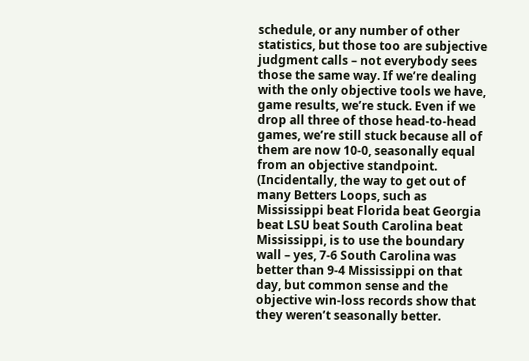schedule, or any number of other statistics, but those too are subjective judgment calls – not everybody sees those the same way. If we’re dealing with the only objective tools we have, game results, we’re stuck. Even if we drop all three of those head-to-head games, we’re still stuck because all of them are now 10-0, seasonally equal from an objective standpoint. (Incidentally, the way to get out of many Betters Loops, such as Mississippi beat Florida beat Georgia beat LSU beat South Carolina beat Mississippi, is to use the boundary wall – yes, 7-6 South Carolina was better than 9-4 Mississippi on that day, but common sense and the objective win-loss records show that they weren’t seasonally better.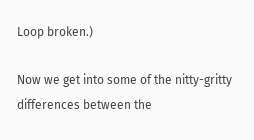Loop broken.)

Now we get into some of the nitty-gritty differences between the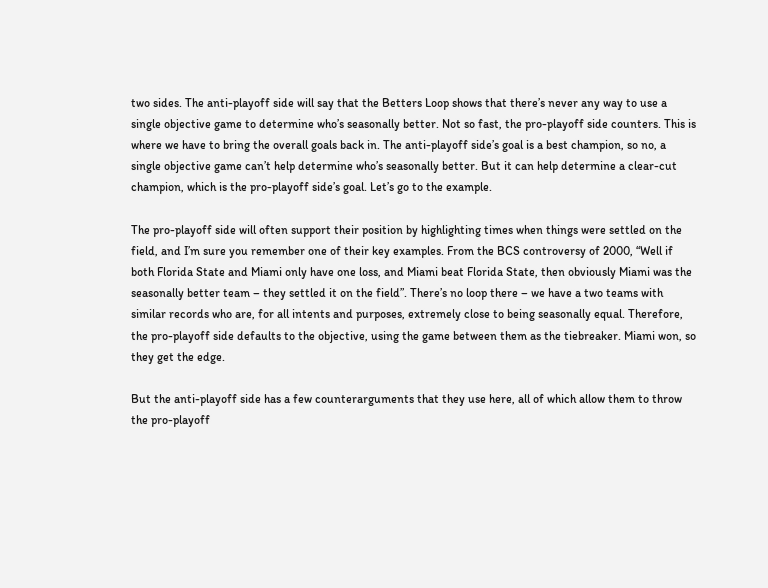two sides. The anti-playoff side will say that the Betters Loop shows that there’s never any way to use a single objective game to determine who’s seasonally better. Not so fast, the pro-playoff side counters. This is where we have to bring the overall goals back in. The anti-playoff side’s goal is a best champion, so no, a single objective game can’t help determine who’s seasonally better. But it can help determine a clear-cut champion, which is the pro-playoff side’s goal. Let’s go to the example.

The pro-playoff side will often support their position by highlighting times when things were settled on the field, and I’m sure you remember one of their key examples. From the BCS controversy of 2000, “Well if both Florida State and Miami only have one loss, and Miami beat Florida State, then obviously Miami was the seasonally better team – they settled it on the field”. There’s no loop there – we have a two teams with similar records who are, for all intents and purposes, extremely close to being seasonally equal. Therefore, the pro-playoff side defaults to the objective, using the game between them as the tiebreaker. Miami won, so they get the edge.

But the anti-playoff side has a few counterarguments that they use here, all of which allow them to throw the pro-playoff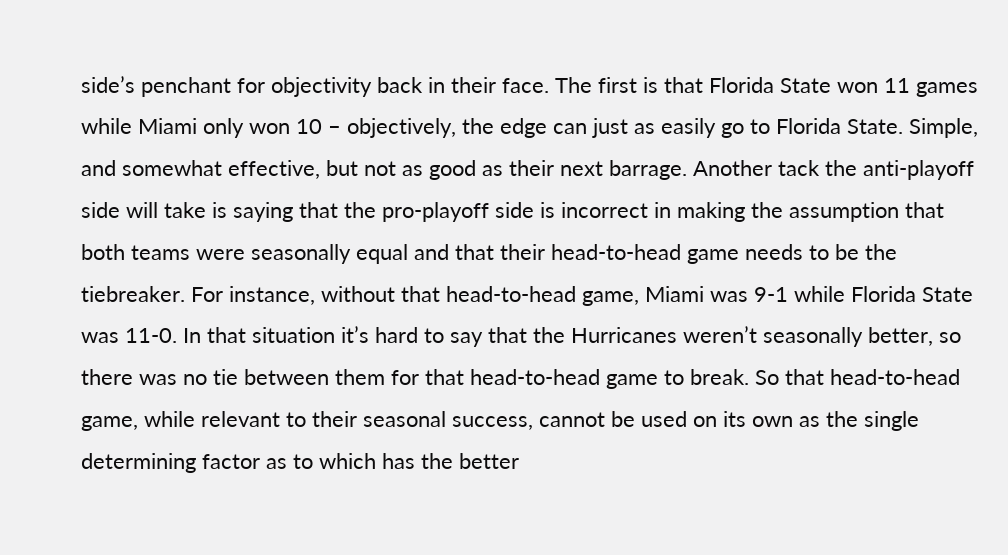side’s penchant for objectivity back in their face. The first is that Florida State won 11 games while Miami only won 10 – objectively, the edge can just as easily go to Florida State. Simple, and somewhat effective, but not as good as their next barrage. Another tack the anti-playoff side will take is saying that the pro-playoff side is incorrect in making the assumption that both teams were seasonally equal and that their head-to-head game needs to be the tiebreaker. For instance, without that head-to-head game, Miami was 9-1 while Florida State was 11-0. In that situation it’s hard to say that the Hurricanes weren’t seasonally better, so there was no tie between them for that head-to-head game to break. So that head-to-head game, while relevant to their seasonal success, cannot be used on its own as the single determining factor as to which has the better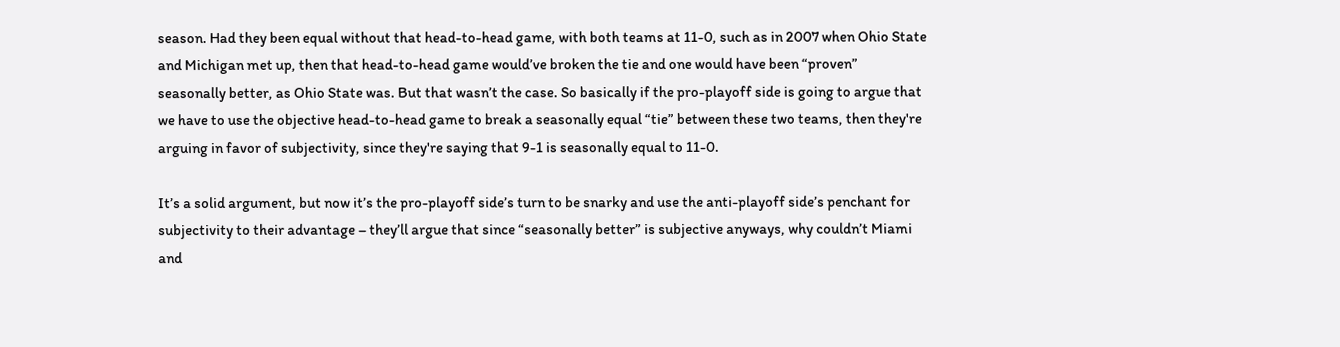season. Had they been equal without that head-to-head game, with both teams at 11-0, such as in 2007 when Ohio State and Michigan met up, then that head-to-head game would’ve broken the tie and one would have been “proven” seasonally better, as Ohio State was. But that wasn’t the case. So basically if the pro-playoff side is going to argue that we have to use the objective head-to-head game to break a seasonally equal “tie” between these two teams, then they're arguing in favor of subjectivity, since they're saying that 9-1 is seasonally equal to 11-0.

It’s a solid argument, but now it’s the pro-playoff side’s turn to be snarky and use the anti-playoff side’s penchant for subjectivity to their advantage – they’ll argue that since “seasonally better” is subjective anyways, why couldn’t Miami and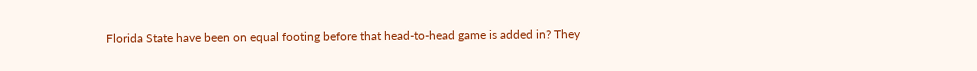Florida State have been on equal footing before that head-to-head game is added in? They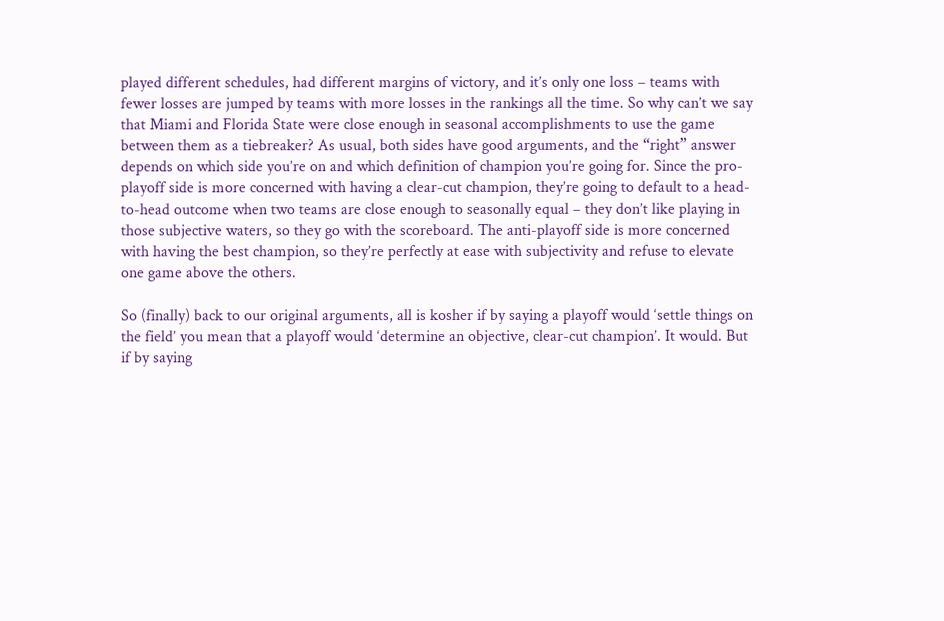played different schedules, had different margins of victory, and it’s only one loss – teams with fewer losses are jumped by teams with more losses in the rankings all the time. So why can’t we say that Miami and Florida State were close enough in seasonal accomplishments to use the game between them as a tiebreaker? As usual, both sides have good arguments, and the “right” answer depends on which side you’re on and which definition of champion you’re going for. Since the pro-playoff side is more concerned with having a clear-cut champion, they’re going to default to a head-to-head outcome when two teams are close enough to seasonally equal – they don’t like playing in those subjective waters, so they go with the scoreboard. The anti-playoff side is more concerned with having the best champion, so they’re perfectly at ease with subjectivity and refuse to elevate one game above the others.

So (finally) back to our original arguments, all is kosher if by saying a playoff would ‘settle things on the field’ you mean that a playoff would ‘determine an objective, clear-cut champion’. It would. But if by saying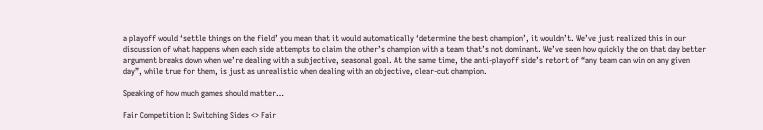a playoff would ‘settle things on the field’ you mean that it would automatically ‘determine the best champion’, it wouldn’t. We’ve just realized this in our discussion of what happens when each side attempts to claim the other’s champion with a team that’s not dominant. We’ve seen how quickly the on that day better argument breaks down when we’re dealing with a subjective, seasonal goal. At the same time, the anti-playoff side’s retort of “any team can win on any given day”, while true for them, is just as unrealistic when dealing with an objective, clear-cut champion.

Speaking of how much games should matter…

Fair Competition I: Switching Sides <> Fair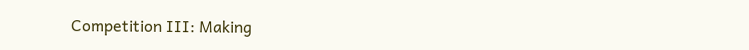Competition III: Making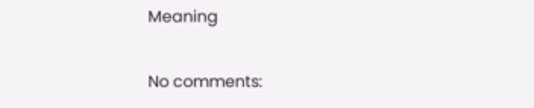Meaning

No comments: